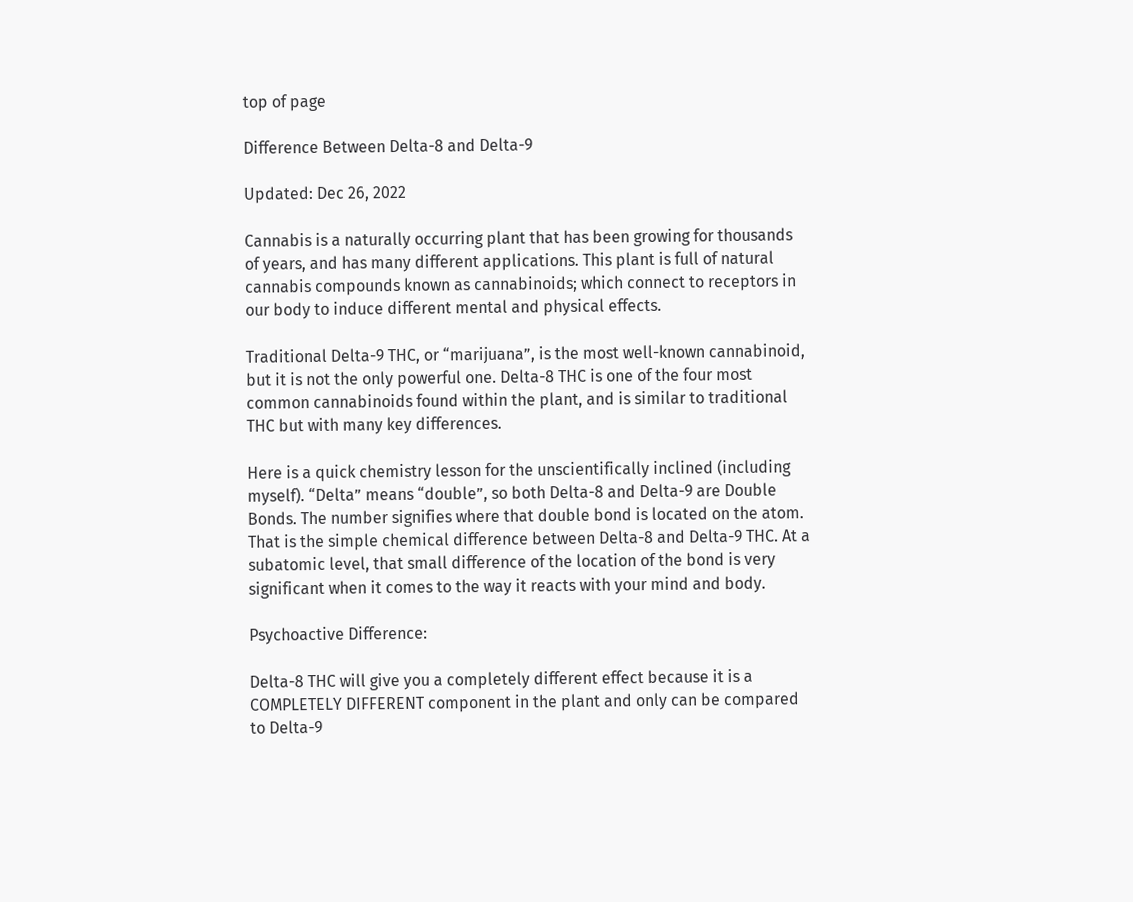top of page

Difference Between Delta-8 and Delta-9

Updated: Dec 26, 2022

Cannabis is a naturally occurring plant that has been growing for thousands of years, and has many different applications. This plant is full of natural cannabis compounds known as cannabinoids; which connect to receptors in our body to induce different mental and physical effects.

Traditional Delta-9 THC, or “marijuana”, is the most well-known cannabinoid, but it is not the only powerful one. Delta-8 THC is one of the four most common cannabinoids found within the plant, and is similar to traditional THC but with many key differences.

Here is a quick chemistry lesson for the unscientifically inclined (including myself). “Delta” means “double”, so both Delta-8 and Delta-9 are Double Bonds. The number signifies where that double bond is located on the atom. That is the simple chemical difference between Delta-8 and Delta-9 THC. At a subatomic level, that small difference of the location of the bond is very significant when it comes to the way it reacts with your mind and body.

Psychoactive Difference:

Delta-8 THC will give you a completely different effect because it is a COMPLETELY DIFFERENT component in the plant and only can be compared to Delta-9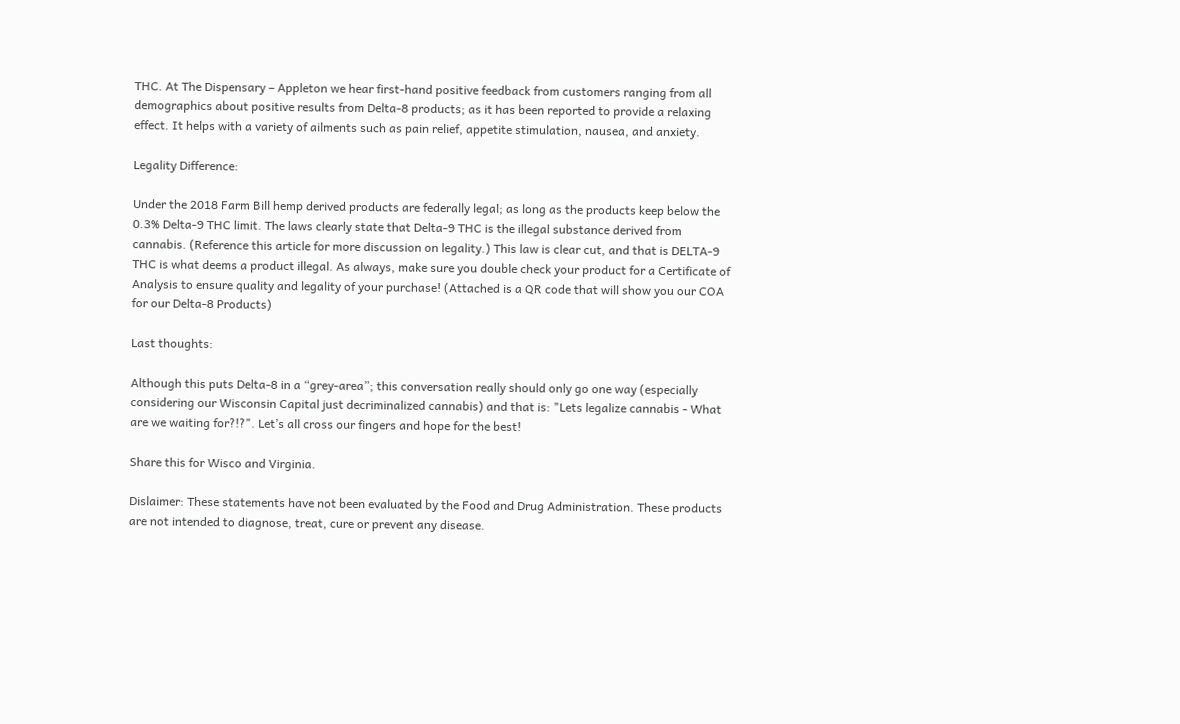THC. At The Dispensary – Appleton we hear first-hand positive feedback from customers ranging from all demographics about positive results from Delta-8 products; as it has been reported to provide a relaxing effect. It helps with a variety of ailments such as pain relief, appetite stimulation, nausea, and anxiety.

Legality Difference:

Under the 2018 Farm Bill hemp derived products are federally legal; as long as the products keep below the 0.3% Delta-9 THC limit. The laws clearly state that Delta-9 THC is the illegal substance derived from cannabis. (Reference this article for more discussion on legality.) This law is clear cut, and that is DELTA-9 THC is what deems a product illegal. As always, make sure you double check your product for a Certificate of Analysis to ensure quality and legality of your purchase! (Attached is a QR code that will show you our COA for our Delta-8 Products)

Last thoughts:

Although this puts Delta-8 in a “grey-area”; this conversation really should only go one way (especially considering our Wisconsin Capital just decriminalized cannabis) and that is: "Lets legalize cannabis - What are we waiting for?!?". Let’s all cross our fingers and hope for the best!

Share this for Wisco and Virginia.

Dislaimer: These statements have not been evaluated by the Food and Drug Administration. These products are not intended to diagnose, treat, cure or prevent any disease.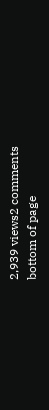2,939 views2 comments
bottom of page